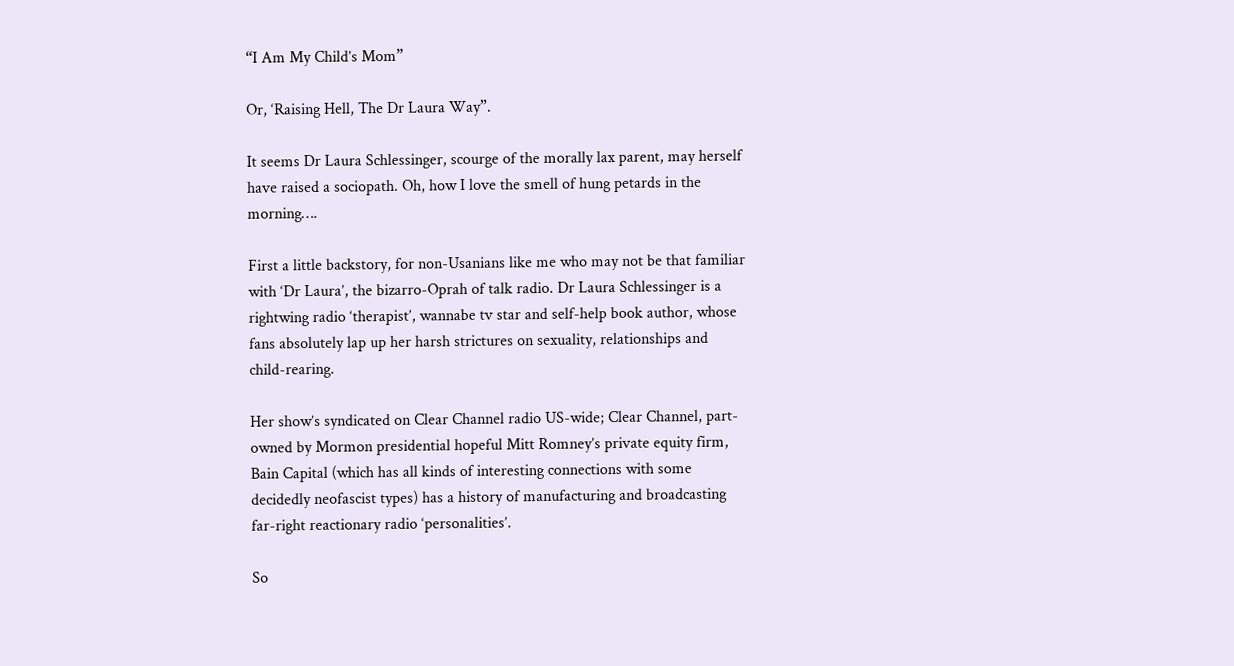“I Am My Child’s Mom”

Or, ‘Raising Hell, The Dr Laura Way”.

It seems Dr Laura Schlessinger, scourge of the morally lax parent, may herself have raised a sociopath. Oh, how I love the smell of hung petards in the morning….

First a little backstory, for non-Usanians like me who may not be that familiar with ‘Dr Laura’, the bizarro-Oprah of talk radio. Dr Laura Schlessinger is a rightwing radio ‘therapist’, wannabe tv star and self-help book author, whose fans absolutely lap up her harsh strictures on sexuality, relationships and child-rearing.

Her show’s syndicated on Clear Channel radio US-wide; Clear Channel, part-owned by Mormon presidential hopeful Mitt Romney’s private equity firm, Bain Capital (which has all kinds of interesting connections with some decidedly neofascist types) has a history of manufacturing and broadcasting far-right reactionary radio ‘personalities’.

So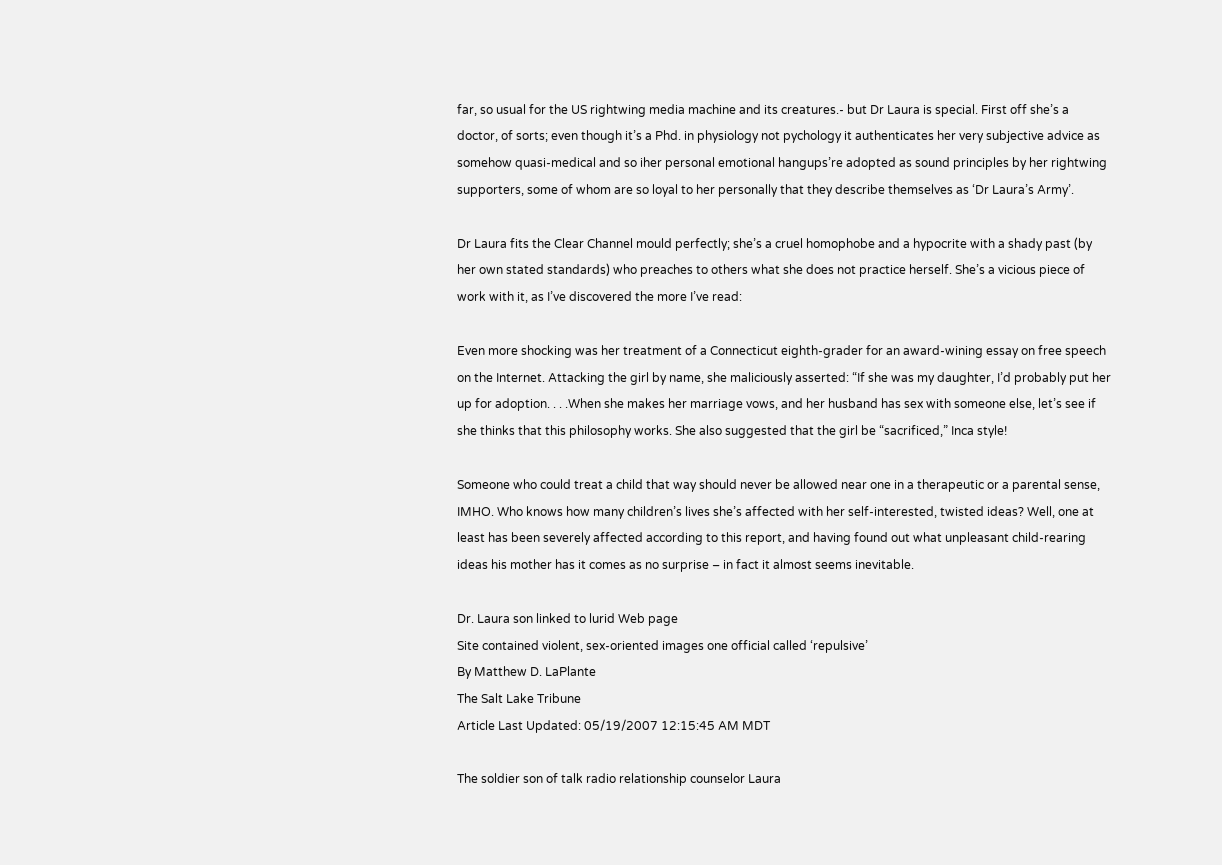far, so usual for the US rightwing media machine and its creatures.- but Dr Laura is special. First off she’s a doctor, of sorts; even though it’s a Phd. in physiology not pychology it authenticates her very subjective advice as somehow quasi-medical and so iher personal emotional hangups’re adopted as sound principles by her rightwing supporters, some of whom are so loyal to her personally that they describe themselves as ‘Dr Laura’s Army’.

Dr Laura fits the Clear Channel mould perfectly; she’s a cruel homophobe and a hypocrite with a shady past (by her own stated standards) who preaches to others what she does not practice herself. She’s a vicious piece of work with it, as I’ve discovered the more I’ve read:

Even more shocking was her treatment of a Connecticut eighth-grader for an award-wining essay on free speech on the Internet. Attacking the girl by name, she maliciously asserted: “If she was my daughter, I’d probably put her up for adoption. . . .When she makes her marriage vows, and her husband has sex with someone else, let’s see if she thinks that this philosophy works. She also suggested that the girl be “sacrificed,” Inca style!

Someone who could treat a child that way should never be allowed near one in a therapeutic or a parental sense, IMHO. Who knows how many children’s lives she’s affected with her self-interested, twisted ideas? Well, one at least has been severely affected according to this report, and having found out what unpleasant child-rearing ideas his mother has it comes as no surprise – in fact it almost seems inevitable.

Dr. Laura son linked to lurid Web page
Site contained violent, sex-oriented images one official called ‘repulsive’
By Matthew D. LaPlante
The Salt Lake Tribune
Article Last Updated: 05/19/2007 12:15:45 AM MDT

The soldier son of talk radio relationship counselor Laura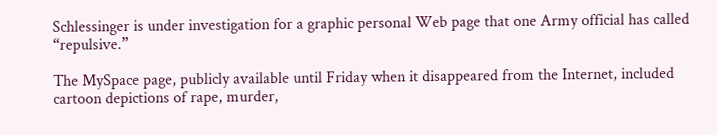Schlessinger is under investigation for a graphic personal Web page that one Army official has called “repulsive.”

The MySpace page, publicly available until Friday when it disappeared from the Internet, included cartoon depictions of rape, murder,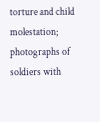torture and child molestation; photographs of soldiers with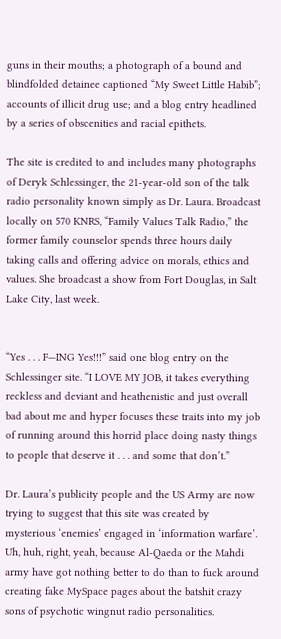guns in their mouths; a photograph of a bound and blindfolded detainee captioned “My Sweet Little Habib”; accounts of illicit drug use; and a blog entry headlined by a series of obscenities and racial epithets.

The site is credited to and includes many photographs of Deryk Schlessinger, the 21-year-old son of the talk radio personality known simply as Dr. Laura. Broadcast locally on 570 KNRS, “Family Values Talk Radio,” the former family counselor spends three hours daily taking calls and offering advice on morals, ethics and values. She broadcast a show from Fort Douglas, in Salt Lake City, last week.


“Yes . . . F—ING Yes!!!” said one blog entry on the Schlessinger site. “I LOVE MY JOB, it takes everything reckless and deviant and heathenistic and just overall bad about me and hyper focuses these traits into my job of running around this horrid place doing nasty things to people that deserve it . . . and some that don’t.”

Dr. Laura’s publicity people and the US Army are now trying to suggest that this site was created by mysterious ‘enemies’ engaged in ‘information warfare’. Uh, huh, right, yeah, because Al-Qaeda or the Mahdi army have got nothing better to do than to fuck around creating fake MySpace pages about the batshit crazy sons of psychotic wingnut radio personalities.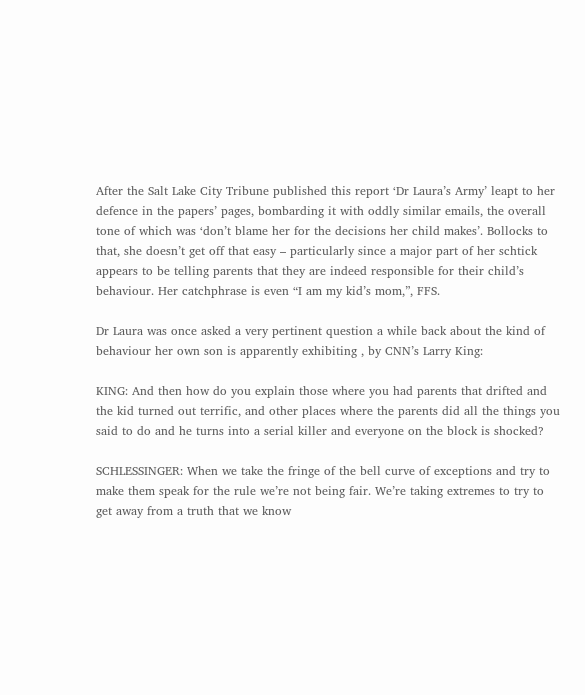After the Salt Lake City Tribune published this report ‘Dr Laura’s Army’ leapt to her defence in the papers’ pages, bombarding it with oddly similar emails, the overall tone of which was ‘don’t blame her for the decisions her child makes’. Bollocks to that, she doesn’t get off that easy – particularly since a major part of her schtick appears to be telling parents that they are indeed responsible for their child’s behaviour. Her catchphrase is even “I am my kid’s mom,”, FFS.

Dr Laura was once asked a very pertinent question a while back about the kind of behaviour her own son is apparently exhibiting , by CNN’s Larry King:

KING: And then how do you explain those where you had parents that drifted and the kid turned out terrific, and other places where the parents did all the things you said to do and he turns into a serial killer and everyone on the block is shocked?

SCHLESSINGER: When we take the fringe of the bell curve of exceptions and try to make them speak for the rule we’re not being fair. We’re taking extremes to try to get away from a truth that we know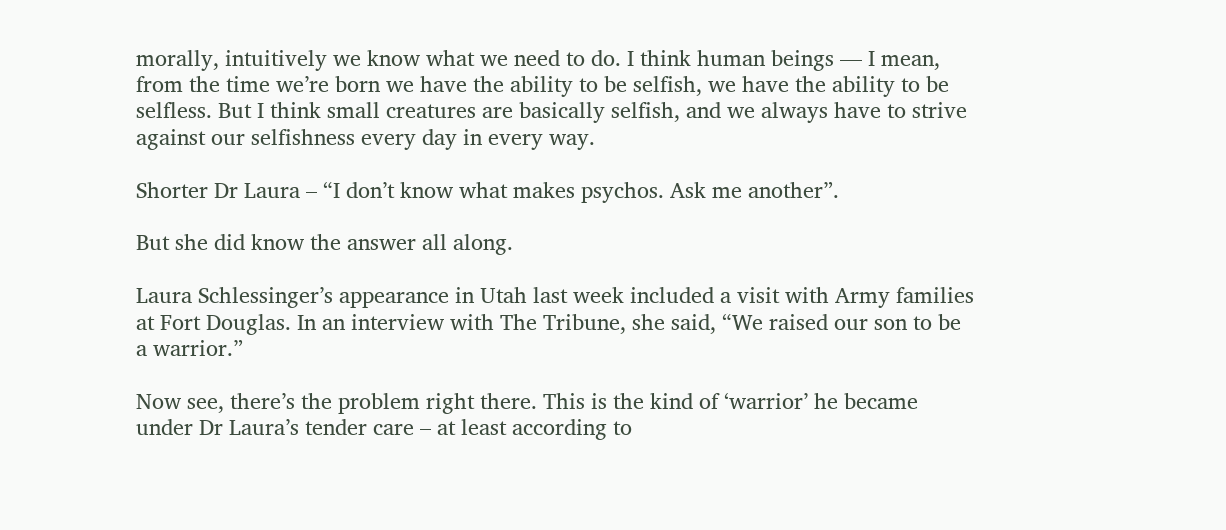morally, intuitively we know what we need to do. I think human beings — I mean, from the time we’re born we have the ability to be selfish, we have the ability to be selfless. But I think small creatures are basically selfish, and we always have to strive against our selfishness every day in every way.

Shorter Dr Laura – “I don’t know what makes psychos. Ask me another”.

But she did know the answer all along.

Laura Schlessinger’s appearance in Utah last week included a visit with Army families at Fort Douglas. In an interview with The Tribune, she said, “We raised our son to be a warrior.”

Now see, there’s the problem right there. This is the kind of ‘warrior’ he became under Dr Laura’s tender care – at least according to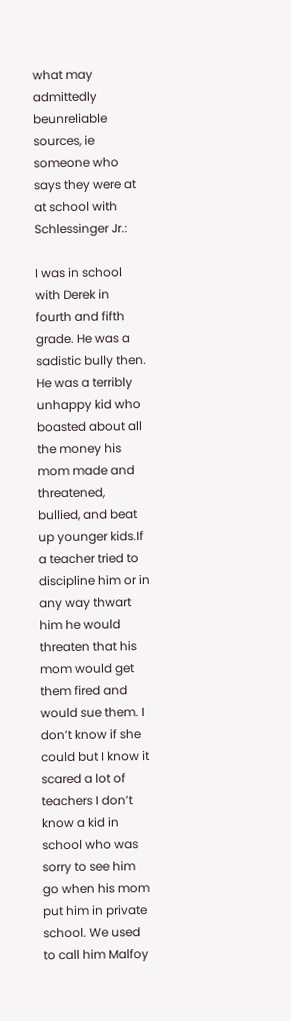what may admittedly beunreliable sources, ie someone who says they were at at school with Schlessinger Jr.:

I was in school with Derek in fourth and fifth grade. He was a sadistic bully then. He was a terribly unhappy kid who boasted about all the money his mom made and threatened, bullied, and beat up younger kids.If a teacher tried to discipline him or in any way thwart him he would threaten that his mom would get them fired and would sue them. I don’t know if she could but I know it scared a lot of teachers I don’t know a kid in school who was sorry to see him go when his mom put him in private school. We used to call him Malfoy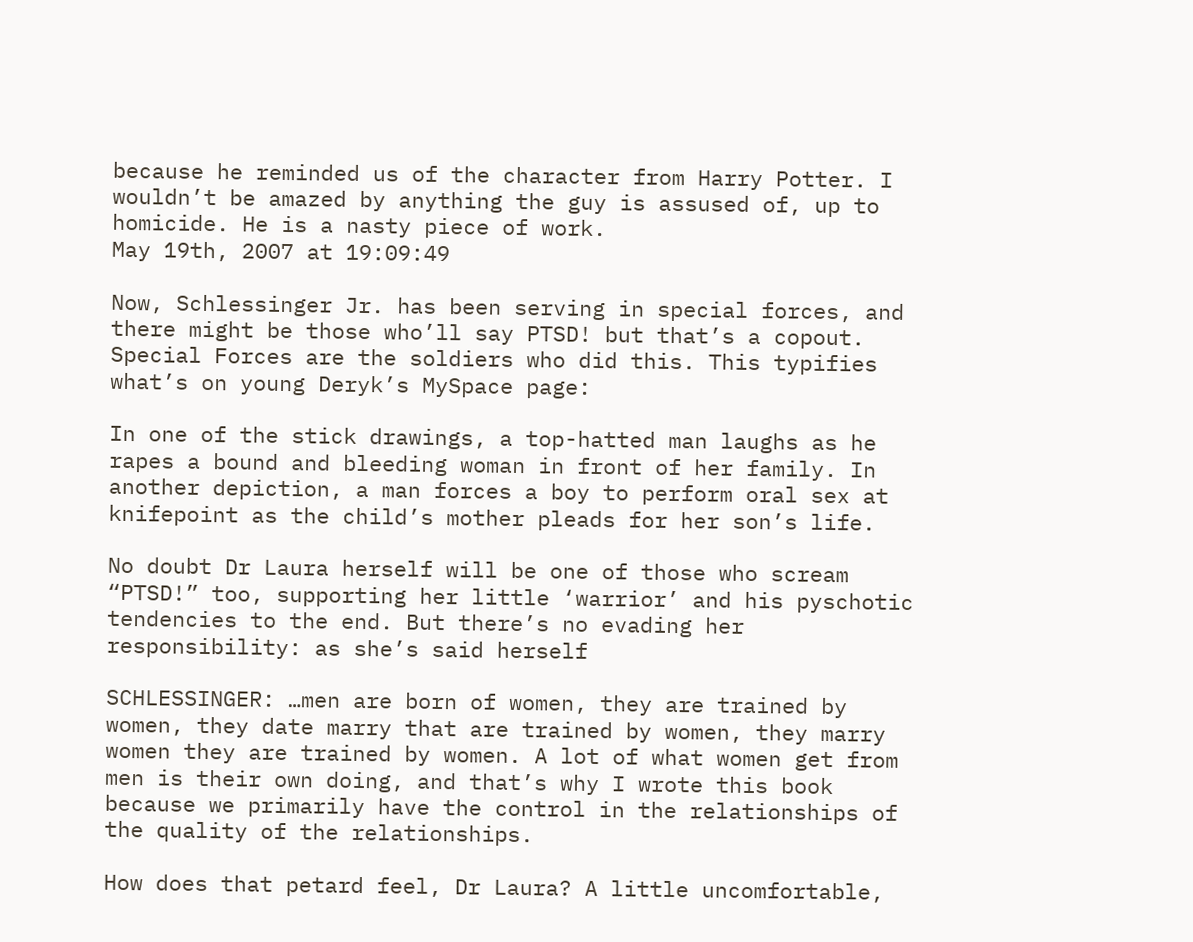because he reminded us of the character from Harry Potter. I wouldn’t be amazed by anything the guy is assused of, up to homicide. He is a nasty piece of work.
May 19th, 2007 at 19:09:49

Now, Schlessinger Jr. has been serving in special forces, and there might be those who’ll say PTSD! but that’s a copout. Special Forces are the soldiers who did this. This typifies what’s on young Deryk’s MySpace page:

In one of the stick drawings, a top-hatted man laughs as he rapes a bound and bleeding woman in front of her family. In another depiction, a man forces a boy to perform oral sex at knifepoint as the child’s mother pleads for her son’s life.

No doubt Dr Laura herself will be one of those who scream “PTSD!” too, supporting her little ‘warrior’ and his pyschotic tendencies to the end. But there’s no evading her responsibility: as she’s said herself

SCHLESSINGER: …men are born of women, they are trained by women, they date marry that are trained by women, they marry women they are trained by women. A lot of what women get from men is their own doing, and that’s why I wrote this book because we primarily have the control in the relationships of the quality of the relationships.

How does that petard feel, Dr Laura? A little uncomfortable,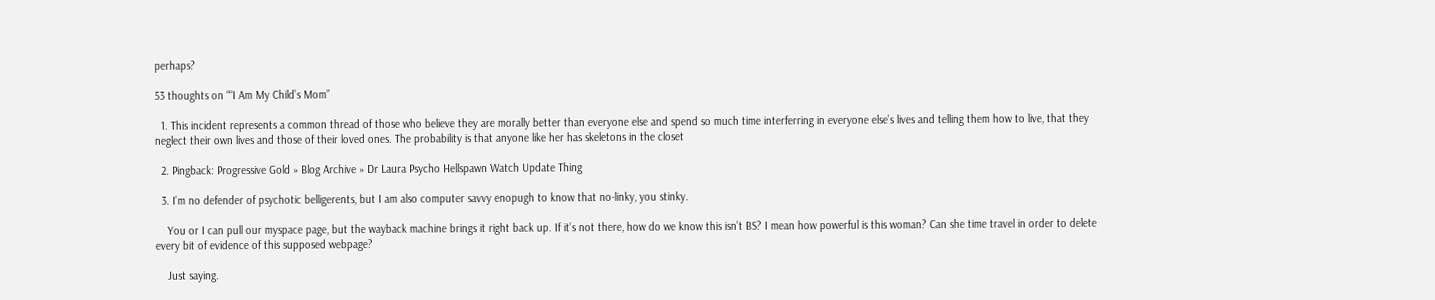perhaps?

53 thoughts on ““I Am My Child’s Mom”

  1. This incident represents a common thread of those who believe they are morally better than everyone else and spend so much time interferring in everyone else’s lives and telling them how to live, that they neglect their own lives and those of their loved ones. The probability is that anyone like her has skeletons in the closet

  2. Pingback: Progressive Gold » Blog Archive » Dr Laura Psycho Hellspawn Watch Update Thing

  3. I’m no defender of psychotic belligerents, but I am also computer savvy enopugh to know that no-linky, you stinky.

    You or I can pull our myspace page, but the wayback machine brings it right back up. If it’s not there, how do we know this isn’t BS? I mean how powerful is this woman? Can she time travel in order to delete every bit of evidence of this supposed webpage?

    Just saying.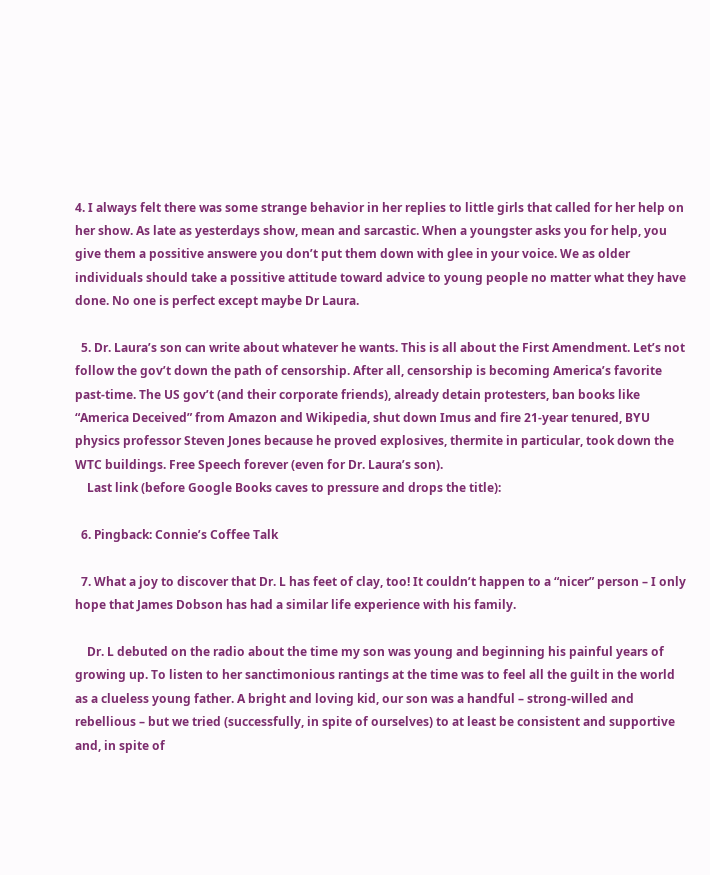4. I always felt there was some strange behavior in her replies to little girls that called for her help on her show. As late as yesterdays show, mean and sarcastic. When a youngster asks you for help, you give them a possitive answere you don’t put them down with glee in your voice. We as older individuals should take a possitive attitude toward advice to young people no matter what they have done. No one is perfect except maybe Dr Laura.

  5. Dr. Laura’s son can write about whatever he wants. This is all about the First Amendment. Let’s not follow the gov’t down the path of censorship. After all, censorship is becoming America’s favorite past-time. The US gov’t (and their corporate friends), already detain protesters, ban books like “America Deceived” from Amazon and Wikipedia, shut down Imus and fire 21-year tenured, BYU physics professor Steven Jones because he proved explosives, thermite in particular, took down the WTC buildings. Free Speech forever (even for Dr. Laura’s son).
    Last link (before Google Books caves to pressure and drops the title):

  6. Pingback: Connie’s Coffee Talk

  7. What a joy to discover that Dr. L has feet of clay, too! It couldn’t happen to a “nicer” person – I only hope that James Dobson has had a similar life experience with his family.

    Dr. L debuted on the radio about the time my son was young and beginning his painful years of growing up. To listen to her sanctimonious rantings at the time was to feel all the guilt in the world as a clueless young father. A bright and loving kid, our son was a handful – strong-willed and rebellious – but we tried (successfully, in spite of ourselves) to at least be consistent and supportive and, in spite of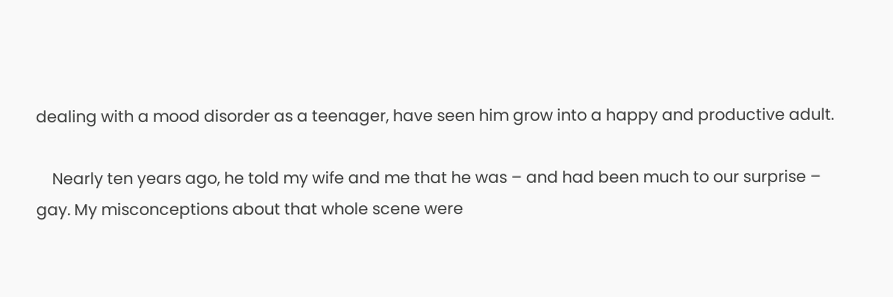dealing with a mood disorder as a teenager, have seen him grow into a happy and productive adult.

    Nearly ten years ago, he told my wife and me that he was – and had been much to our surprise – gay. My misconceptions about that whole scene were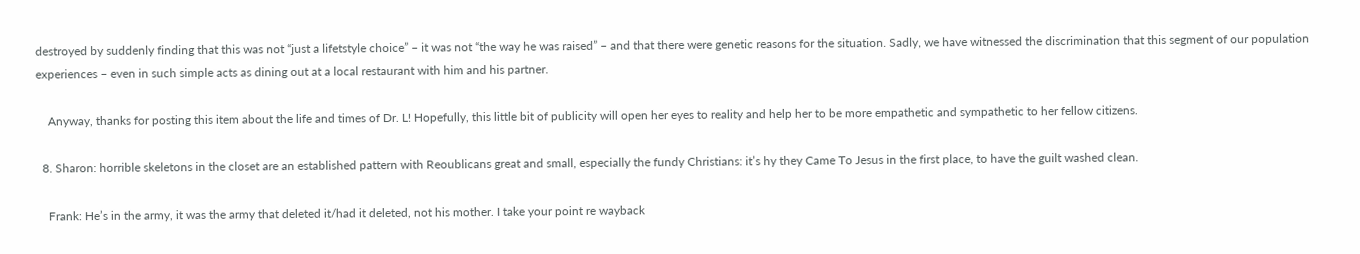destroyed by suddenly finding that this was not “just a lifetstyle choice” – it was not “the way he was raised” – and that there were genetic reasons for the situation. Sadly, we have witnessed the discrimination that this segment of our population experiences – even in such simple acts as dining out at a local restaurant with him and his partner.

    Anyway, thanks for posting this item about the life and times of Dr. L! Hopefully, this little bit of publicity will open her eyes to reality and help her to be more empathetic and sympathetic to her fellow citizens.

  8. Sharon: horrible skeletons in the closet are an established pattern with Reoublicans great and small, especially the fundy Christians: it’s hy they Came To Jesus in the first place, to have the guilt washed clean.

    Frank: He’s in the army, it was the army that deleted it/had it deleted, not his mother. I take your point re wayback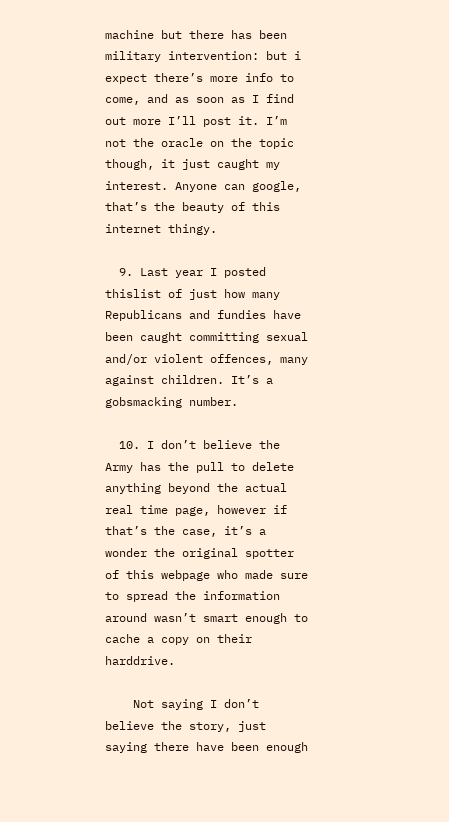machine but there has been military intervention: but i expect there’s more info to come, and as soon as I find out more I’ll post it. I’m not the oracle on the topic though, it just caught my interest. Anyone can google, that’s the beauty of this internet thingy.

  9. Last year I posted thislist of just how many Republicans and fundies have been caught committing sexual and/or violent offences, many against children. It’s a gobsmacking number.

  10. I don’t believe the Army has the pull to delete anything beyond the actual real time page, however if that’s the case, it’s a wonder the original spotter of this webpage who made sure to spread the information around wasn’t smart enough to cache a copy on their harddrive.

    Not saying I don’t believe the story, just saying there have been enough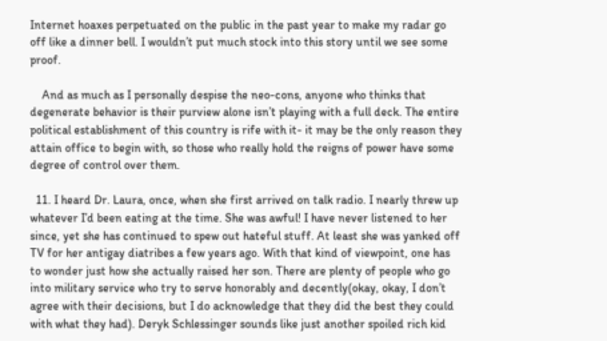Internet hoaxes perpetuated on the public in the past year to make my radar go off like a dinner bell. I wouldn’t put much stock into this story until we see some proof.

    And as much as I personally despise the neo-cons, anyone who thinks that degenerate behavior is their purview alone isn’t playing with a full deck. The entire political establishment of this country is rife with it- it may be the only reason they attain office to begin with, so those who really hold the reigns of power have some degree of control over them.

  11. I heard Dr. Laura, once, when she first arrived on talk radio. I nearly threw up whatever I’d been eating at the time. She was awful! I have never listened to her since, yet she has continued to spew out hateful stuff. At least she was yanked off TV for her antigay diatribes a few years ago. With that kind of viewpoint, one has to wonder just how she actually raised her son. There are plenty of people who go into military service who try to serve honorably and decently(okay, okay, I don’t agree with their decisions, but I do acknowledge that they did the best they could with what they had). Deryk Schlessinger sounds like just another spoiled rich kid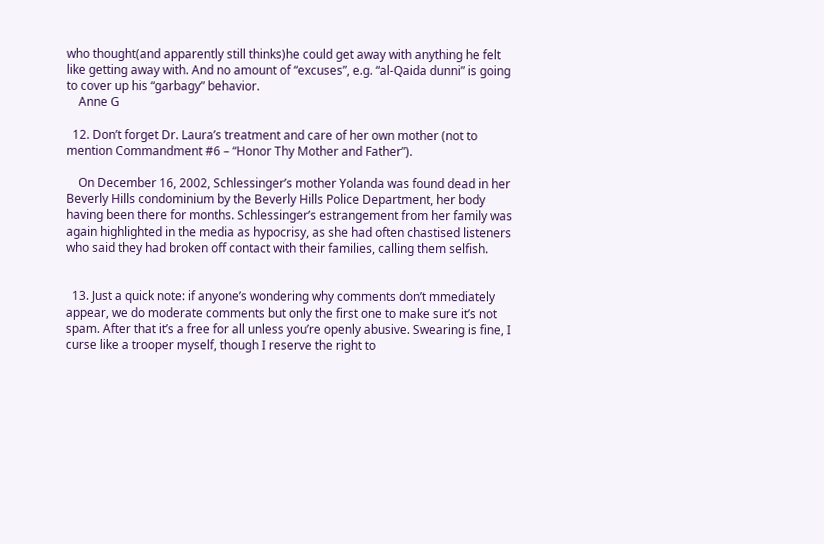who thought(and apparently still thinks)he could get away with anything he felt like getting away with. And no amount of “excuses”, e.g. “al-Qaida dunni” is going to cover up his “garbagy” behavior.
    Anne G

  12. Don’t forget Dr. Laura’s treatment and care of her own mother (not to mention Commandment #6 – “Honor Thy Mother and Father”).

    On December 16, 2002, Schlessinger’s mother Yolanda was found dead in her Beverly Hills condominium by the Beverly Hills Police Department, her body having been there for months. Schlessinger’s estrangement from her family was again highlighted in the media as hypocrisy, as she had often chastised listeners who said they had broken off contact with their families, calling them selfish.


  13. Just a quick note: if anyone’s wondering why comments don’t mmediately appear, we do moderate comments but only the first one to make sure it’s not spam. After that it’s a free for all unless you’re openly abusive. Swearing is fine, I curse like a trooper myself, though I reserve the right to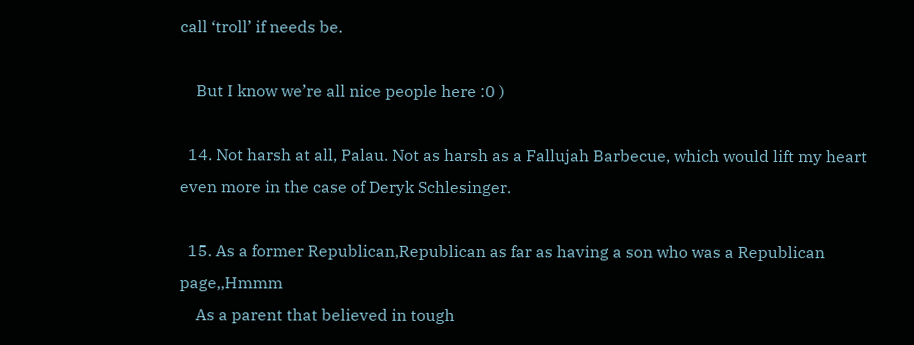call ‘troll’ if needs be.

    But I know we’re all nice people here :0 )

  14. Not harsh at all, Palau. Not as harsh as a Fallujah Barbecue, which would lift my heart even more in the case of Deryk Schlesinger.

  15. As a former Republican,Republican as far as having a son who was a Republican page,,Hmmm
    As a parent that believed in tough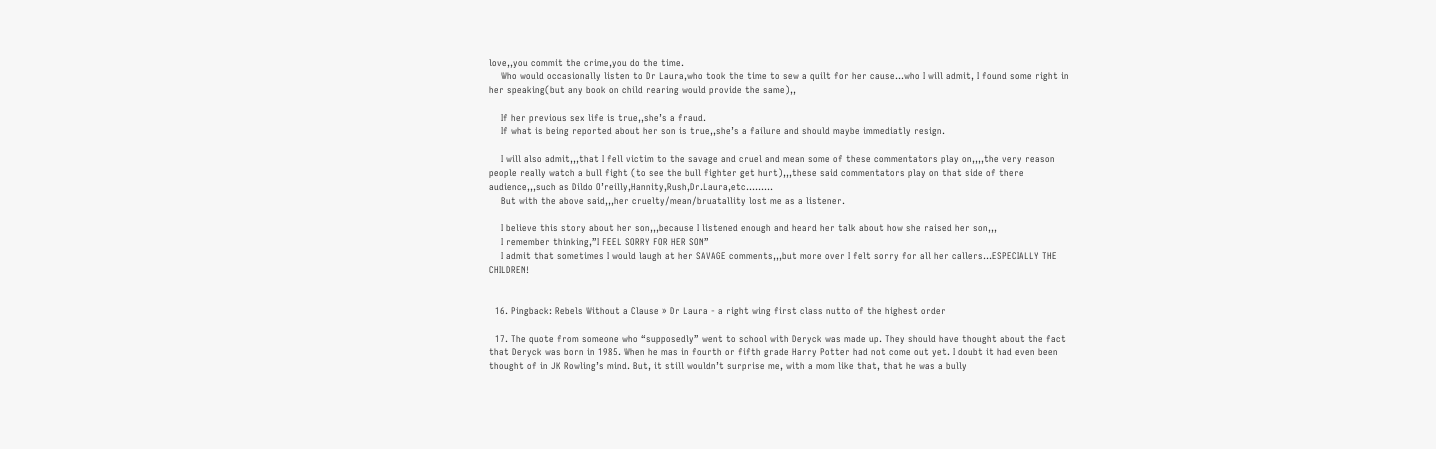love,,you commit the crime,you do the time.
    Who would occasionally listen to Dr Laura,who took the time to sew a quilt for her cause…who I will admit, I found some right in her speaking(but any book on child rearing would provide the same),,

    If her previous sex life is true,,she’s a fraud.
    If what is being reported about her son is true,,she’s a failure and should maybe immediatly resign.

    I will also admit,,,that I fell victim to the savage and cruel and mean some of these commentators play on,,,,the very reason people really watch a bull fight (to see the bull fighter get hurt),,,these said commentators play on that side of there audience,,,such as Dildo O’reilly,Hannity,Rush,Dr.Laura,etc………
    But with the above said,,,her cruelty/mean/bruatallity lost me as a listener.

    I believe this story about her son,,,because I listened enough and heard her talk about how she raised her son,,,
    I remember thinking,”I FEEL SORRY FOR HER SON”
    I admit that sometimes I would laugh at her SAVAGE comments,,,but more over I felt sorry for all her callers…ESPECIALLY THE CHILDREN!


  16. Pingback: Rebels Without a Clause » Dr Laura - a right wing first class nutto of the highest order

  17. The quote from someone who “supposedly” went to school with Deryck was made up. They should have thought about the fact that Deryck was born in 1985. When he mas in fourth or fifth grade Harry Potter had not come out yet. I doubt it had even been thought of in JK Rowling’s mind. But, it still wouldn’t surprise me, with a mom like that, that he was a bully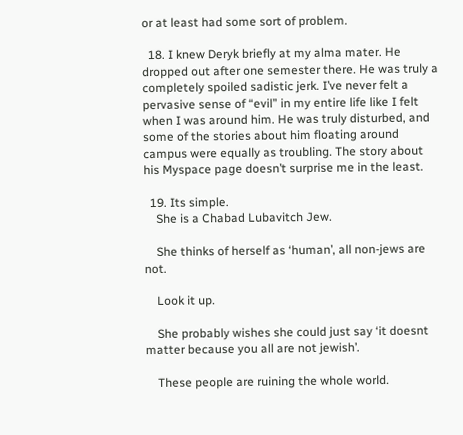or at least had some sort of problem.

  18. I knew Deryk briefly at my alma mater. He dropped out after one semester there. He was truly a completely spoiled sadistic jerk. I’ve never felt a pervasive sense of “evil” in my entire life like I felt when I was around him. He was truly disturbed, and some of the stories about him floating around campus were equally as troubling. The story about his Myspace page doesn’t surprise me in the least.

  19. Its simple.
    She is a Chabad Lubavitch Jew.

    She thinks of herself as ‘human’, all non-jews are not.

    Look it up.

    She probably wishes she could just say ‘it doesnt matter because you all are not jewish’.

    These people are ruining the whole world.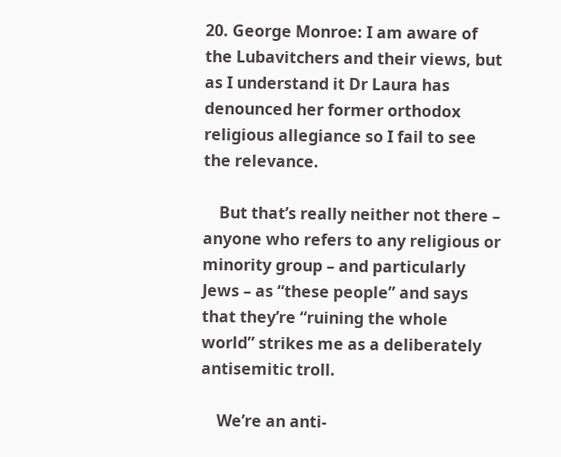20. George Monroe: I am aware of the Lubavitchers and their views, but as I understand it Dr Laura has denounced her former orthodox religious allegiance so I fail to see the relevance.

    But that’s really neither not there – anyone who refers to any religious or minority group – and particularly Jews – as “these people” and says that they’re “ruining the whole world” strikes me as a deliberately antisemitic troll.

    We’re an anti-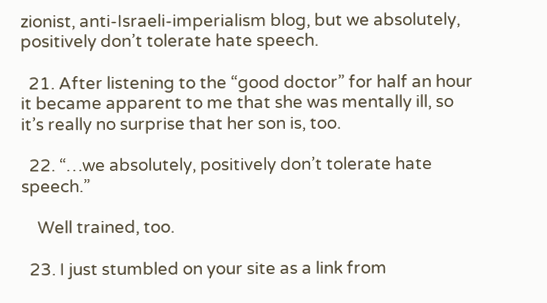zionist, anti-Israeli-imperialism blog, but we absolutely, positively don’t tolerate hate speech.

  21. After listening to the “good doctor” for half an hour it became apparent to me that she was mentally ill, so it’s really no surprise that her son is, too.

  22. “…we absolutely, positively don’t tolerate hate speech.”

    Well trained, too.

  23. I just stumbled on your site as a link from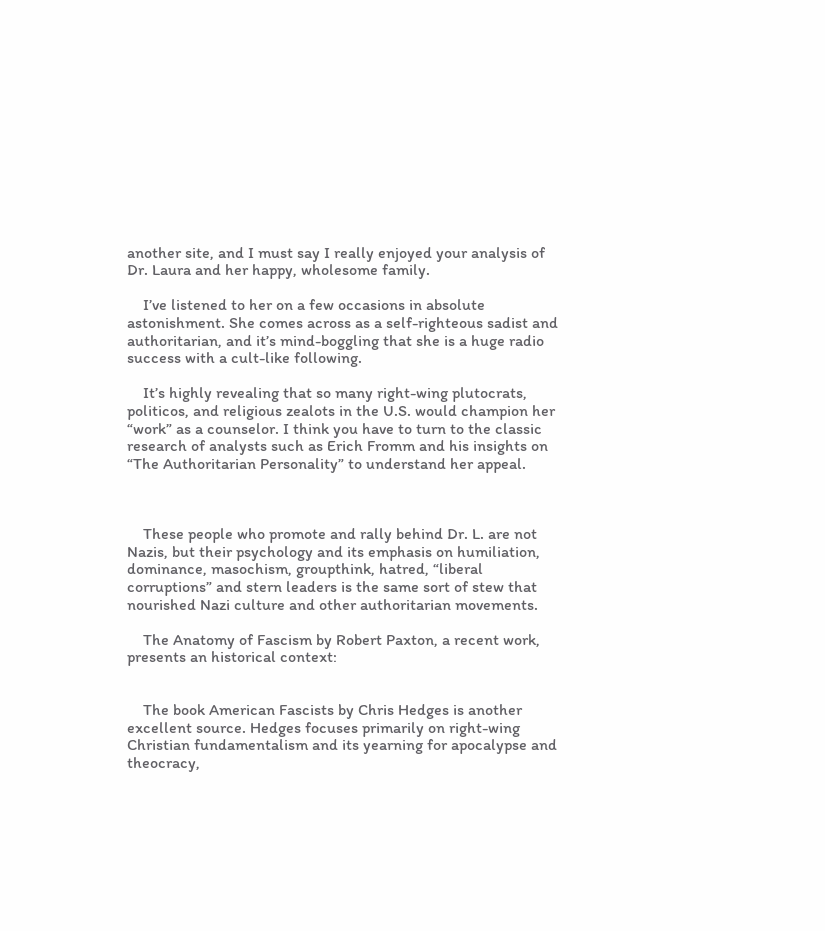another site, and I must say I really enjoyed your analysis of Dr. Laura and her happy, wholesome family.

    I’ve listened to her on a few occasions in absolute astonishment. She comes across as a self-righteous sadist and authoritarian, and it’s mind-boggling that she is a huge radio success with a cult-like following.

    It’s highly revealing that so many right-wing plutocrats, politicos, and religious zealots in the U.S. would champion her “work” as a counselor. I think you have to turn to the classic research of analysts such as Erich Fromm and his insights on “The Authoritarian Personality” to understand her appeal.



    These people who promote and rally behind Dr. L. are not Nazis, but their psychology and its emphasis on humiliation, dominance, masochism, groupthink, hatred, “liberal corruptions” and stern leaders is the same sort of stew that nourished Nazi culture and other authoritarian movements.

    The Anatomy of Fascism by Robert Paxton, a recent work, presents an historical context:


    The book American Fascists by Chris Hedges is another excellent source. Hedges focuses primarily on right-wing Christian fundamentalism and its yearning for apocalypse and theocracy,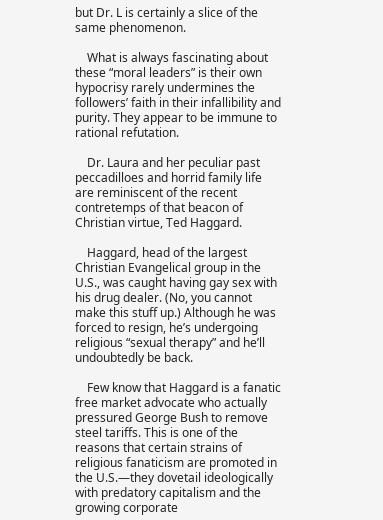but Dr. L is certainly a slice of the same phenomenon.

    What is always fascinating about these “moral leaders” is their own hypocrisy rarely undermines the followers’ faith in their infallibility and purity. They appear to be immune to rational refutation.

    Dr. Laura and her peculiar past peccadilloes and horrid family life are reminiscent of the recent contretemps of that beacon of Christian virtue, Ted Haggard.

    Haggard, head of the largest Christian Evangelical group in the U.S., was caught having gay sex with his drug dealer. (No, you cannot make this stuff up.) Although he was forced to resign, he’s undergoing religious “sexual therapy” and he’ll undoubtedly be back.

    Few know that Haggard is a fanatic free market advocate who actually pressured George Bush to remove steel tariffs. This is one of the reasons that certain strains of religious fanaticism are promoted in the U.S.—they dovetail ideologically with predatory capitalism and the growing corporate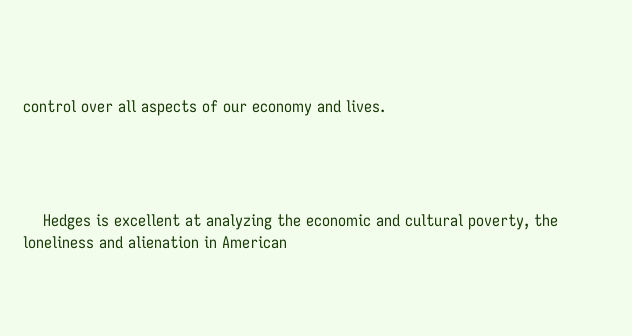control over all aspects of our economy and lives.




    Hedges is excellent at analyzing the economic and cultural poverty, the loneliness and alienation in American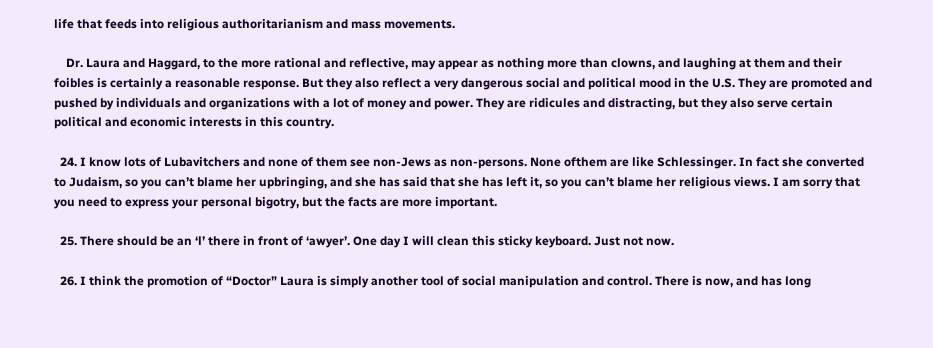life that feeds into religious authoritarianism and mass movements.

    Dr. Laura and Haggard, to the more rational and reflective, may appear as nothing more than clowns, and laughing at them and their foibles is certainly a reasonable response. But they also reflect a very dangerous social and political mood in the U.S. They are promoted and pushed by individuals and organizations with a lot of money and power. They are ridicules and distracting, but they also serve certain political and economic interests in this country.

  24. I know lots of Lubavitchers and none of them see non-Jews as non-persons. None ofthem are like Schlessinger. In fact she converted to Judaism, so you can’t blame her upbringing, and she has said that she has left it, so you can’t blame her religious views. I am sorry that you need to express your personal bigotry, but the facts are more important.

  25. There should be an ‘l’ there in front of ‘awyer’. One day I will clean this sticky keyboard. Just not now.

  26. I think the promotion of “Doctor” Laura is simply another tool of social manipulation and control. There is now, and has long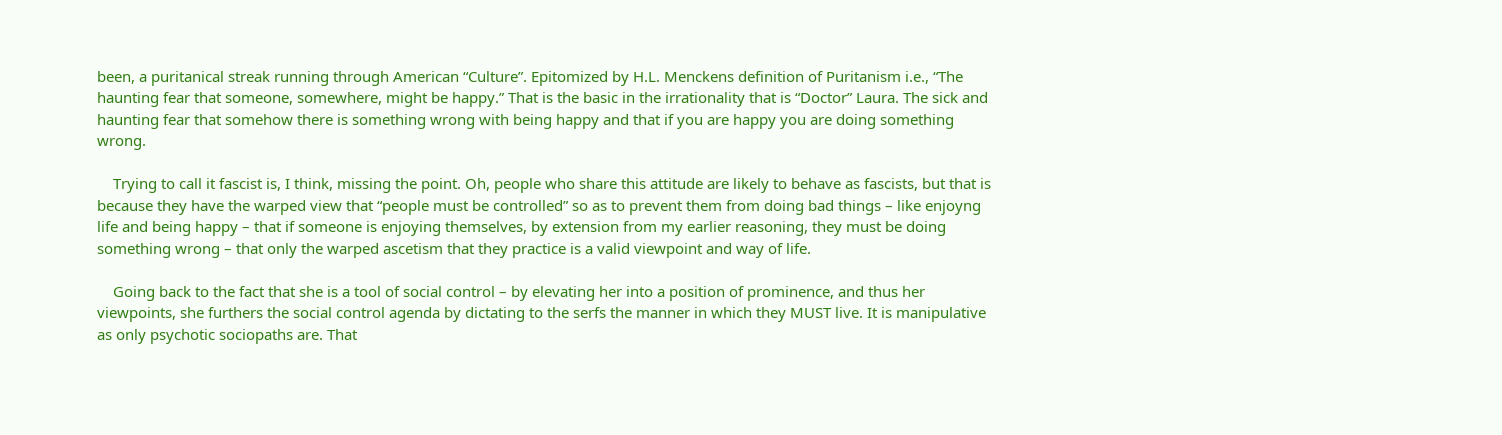been, a puritanical streak running through American “Culture”. Epitomized by H.L. Menckens definition of Puritanism i.e., “The haunting fear that someone, somewhere, might be happy.” That is the basic in the irrationality that is “Doctor” Laura. The sick and haunting fear that somehow there is something wrong with being happy and that if you are happy you are doing something wrong.

    Trying to call it fascist is, I think, missing the point. Oh, people who share this attitude are likely to behave as fascists, but that is because they have the warped view that “people must be controlled” so as to prevent them from doing bad things – like enjoyng life and being happy – that if someone is enjoying themselves, by extension from my earlier reasoning, they must be doing something wrong – that only the warped ascetism that they practice is a valid viewpoint and way of life.

    Going back to the fact that she is a tool of social control – by elevating her into a position of prominence, and thus her viewpoints, she furthers the social control agenda by dictating to the serfs the manner in which they MUST live. It is manipulative as only psychotic sociopaths are. That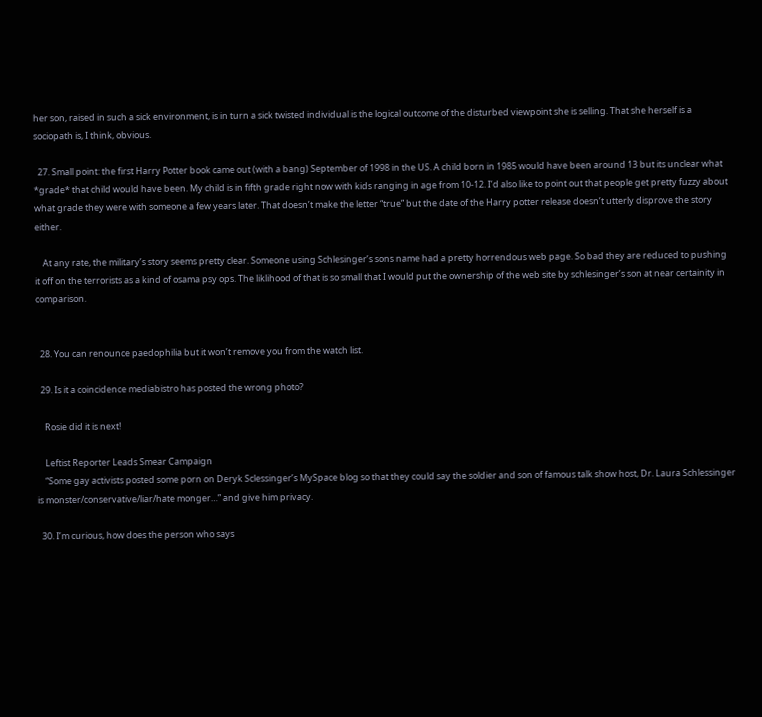her son, raised in such a sick environment, is in turn a sick twisted individual is the logical outcome of the disturbed viewpoint she is selling. That she herself is a sociopath is, I think, obvious.

  27. Small point: the first Harry Potter book came out (with a bang) September of 1998 in the US. A child born in 1985 would have been around 13 but its unclear what *grade* that child would have been. My child is in fifth grade right now with kids ranging in age from 10-12. I’d also like to point out that people get pretty fuzzy about what grade they were with someone a few years later. That doesn’t make the letter “true” but the date of the Harry potter release doesn’t utterly disprove the story either.

    At any rate, the military’s story seems pretty clear. Someone using Schlesinger’s sons name had a pretty horrendous web page. So bad they are reduced to pushing it off on the terrorists as a kind of osama psy ops. The liklihood of that is so small that I would put the ownership of the web site by schlesinger’s son at near certainity in comparison.


  28. You can renounce paedophilia but it won’t remove you from the watch list.

  29. Is it a coincidence mediabistro has posted the wrong photo?

    Rosie did it is next!

    Leftist Reporter Leads Smear Campaign
    “Some gay activists posted some porn on Deryk Sclessinger’s MySpace blog so that they could say the soldier and son of famous talk show host, Dr. Laura Schlessinger is monster/conservative/liar/hate monger…” and give him privacy.

  30. I’m curious, how does the person who says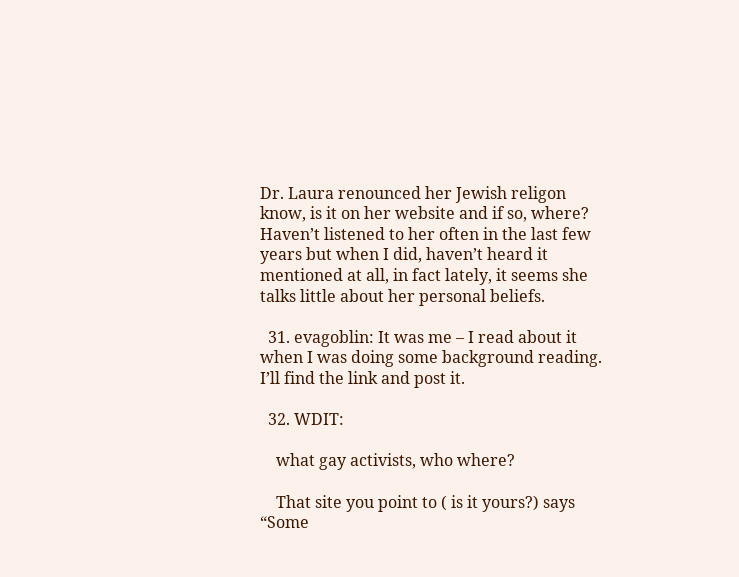Dr. Laura renounced her Jewish religon know, is it on her website and if so, where? Haven’t listened to her often in the last few years but when I did, haven’t heard it mentioned at all, in fact lately, it seems she talks little about her personal beliefs.

  31. evagoblin: It was me – I read about it when I was doing some background reading. I’ll find the link and post it.

  32. WDIT:

    what gay activists, who where?

    That site you point to ( is it yours?) says “Some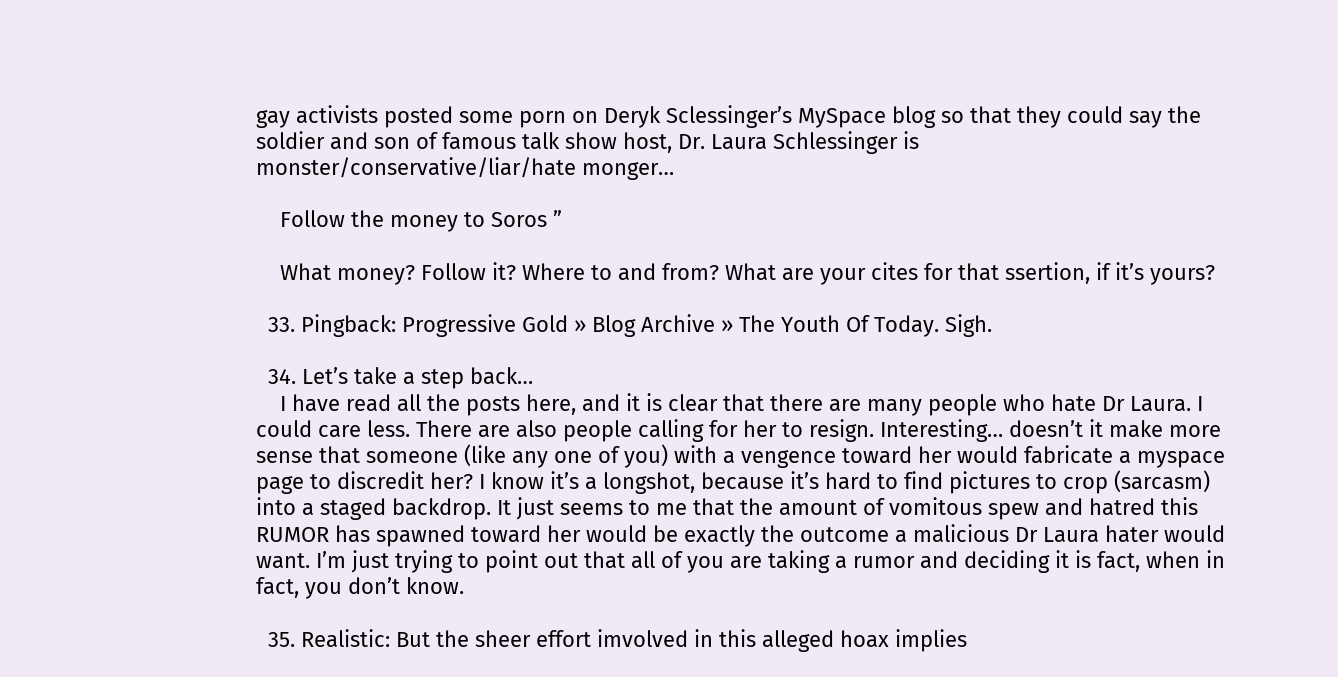gay activists posted some porn on Deryk Sclessinger’s MySpace blog so that they could say the soldier and son of famous talk show host, Dr. Laura Schlessinger is monster/conservative/liar/hate monger…

    Follow the money to Soros ”

    What money? Follow it? Where to and from? What are your cites for that ssertion, if it’s yours?

  33. Pingback: Progressive Gold » Blog Archive » The Youth Of Today. Sigh.

  34. Let’s take a step back…
    I have read all the posts here, and it is clear that there are many people who hate Dr Laura. I could care less. There are also people calling for her to resign. Interesting… doesn’t it make more sense that someone (like any one of you) with a vengence toward her would fabricate a myspace page to discredit her? I know it’s a longshot, because it’s hard to find pictures to crop (sarcasm) into a staged backdrop. It just seems to me that the amount of vomitous spew and hatred this RUMOR has spawned toward her would be exactly the outcome a malicious Dr Laura hater would want. I’m just trying to point out that all of you are taking a rumor and deciding it is fact, when in fact, you don’t know.

  35. Realistic: But the sheer effort imvolved in this alleged hoax implies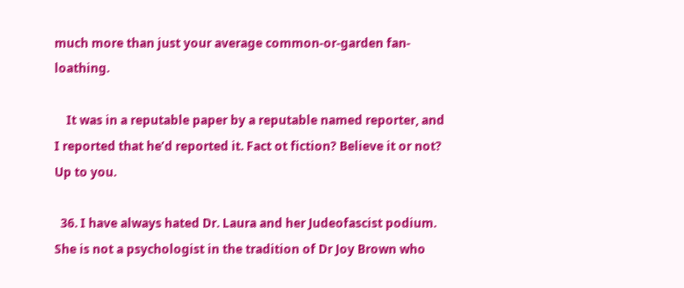much more than just your average common-or-garden fan-loathing.

    It was in a reputable paper by a reputable named reporter, and I reported that he’d reported it. Fact ot fiction? Believe it or not? Up to you.

  36. I have always hated Dr. Laura and her Judeofascist podium. She is not a psychologist in the tradition of Dr Joy Brown who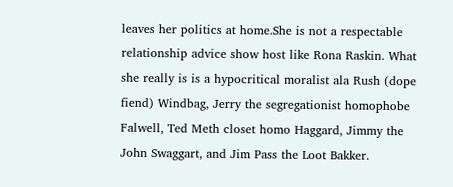leaves her politics at home.She is not a respectable relationship advice show host like Rona Raskin. What she really is is a hypocritical moralist ala Rush (dope fiend) Windbag, Jerry the segregationist homophobe Falwell, Ted Meth closet homo Haggard, Jimmy the John Swaggart, and Jim Pass the Loot Bakker.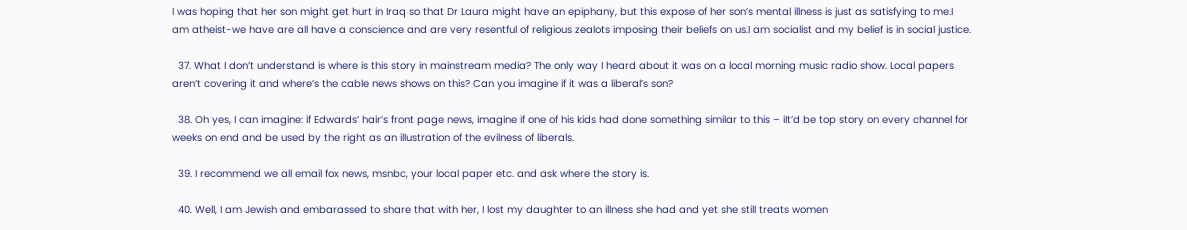I was hoping that her son might get hurt in Iraq so that Dr Laura might have an epiphany, but this expose of her son’s mental illness is just as satisfying to me.I am atheist-we have are all have a conscience and are very resentful of religious zealots imposing their beliefs on us.I am socialist and my belief is in social justice.

  37. What I don’t understand is where is this story in mainstream media? The only way I heard about it was on a local morning music radio show. Local papers aren’t covering it and where’s the cable news shows on this? Can you imagine if it was a liberal’s son?

  38. Oh yes, I can imagine: if Edwards’ hair’s front page news, imagine if one of his kids had done something similar to this – iIt’d be top story on every channel for weeks on end and be used by the right as an illustration of the evilness of liberals.

  39. I recommend we all email fox news, msnbc, your local paper etc. and ask where the story is.

  40. Well, I am Jewish and embarassed to share that with her, I lost my daughter to an illness she had and yet she still treats women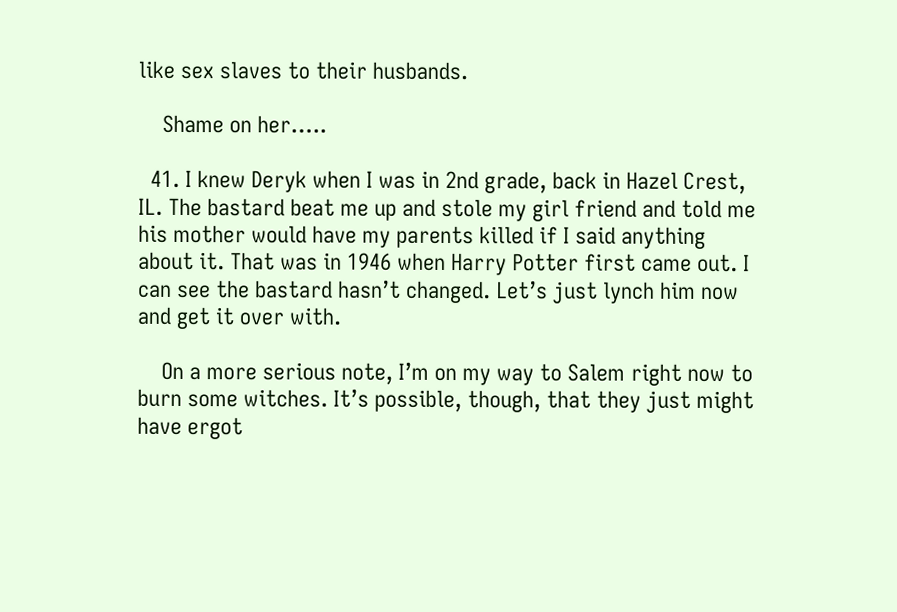like sex slaves to their husbands.

    Shame on her…..

  41. I knew Deryk when I was in 2nd grade, back in Hazel Crest, IL. The bastard beat me up and stole my girl friend and told me his mother would have my parents killed if I said anything about it. That was in 1946 when Harry Potter first came out. I can see the bastard hasn’t changed. Let’s just lynch him now and get it over with.

    On a more serious note, I’m on my way to Salem right now to burn some witches. It’s possible, though, that they just might have ergot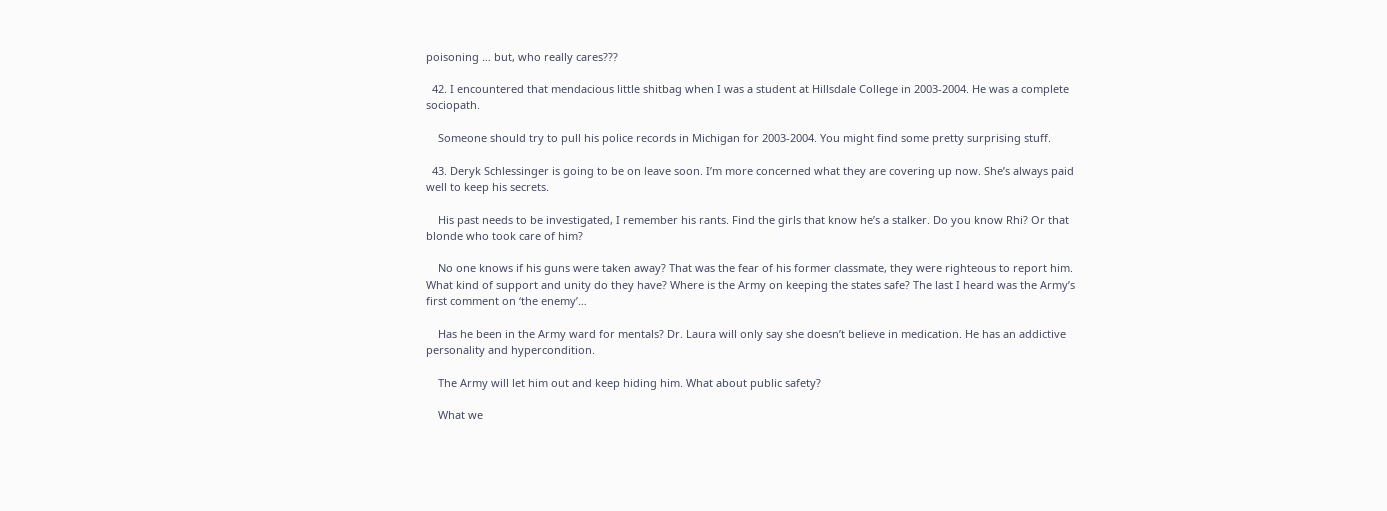poisoning … but, who really cares???

  42. I encountered that mendacious little shitbag when I was a student at Hillsdale College in 2003-2004. He was a complete sociopath.

    Someone should try to pull his police records in Michigan for 2003-2004. You might find some pretty surprising stuff.

  43. Deryk Schlessinger is going to be on leave soon. I’m more concerned what they are covering up now. She’s always paid well to keep his secrets.

    His past needs to be investigated, I remember his rants. Find the girls that know he’s a stalker. Do you know Rhi? Or that blonde who took care of him?

    No one knows if his guns were taken away? That was the fear of his former classmate, they were righteous to report him. What kind of support and unity do they have? Where is the Army on keeping the states safe? The last I heard was the Army’s first comment on ‘the enemy’…

    Has he been in the Army ward for mentals? Dr. Laura will only say she doesn’t believe in medication. He has an addictive personality and hypercondition.

    The Army will let him out and keep hiding him. What about public safety?

    What we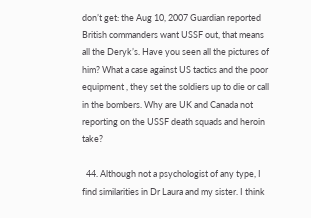don’t get: the Aug 10, 2007 Guardian reported British commanders want USSF out, that means all the Deryk’s. Have you seen all the pictures of him? What a case against US tactics and the poor equipment , they set the soldiers up to die or call in the bombers. Why are UK and Canada not reporting on the USSF death squads and heroin take?

  44. Although not a psychologist of any type, I find similarities in Dr Laura and my sister. I think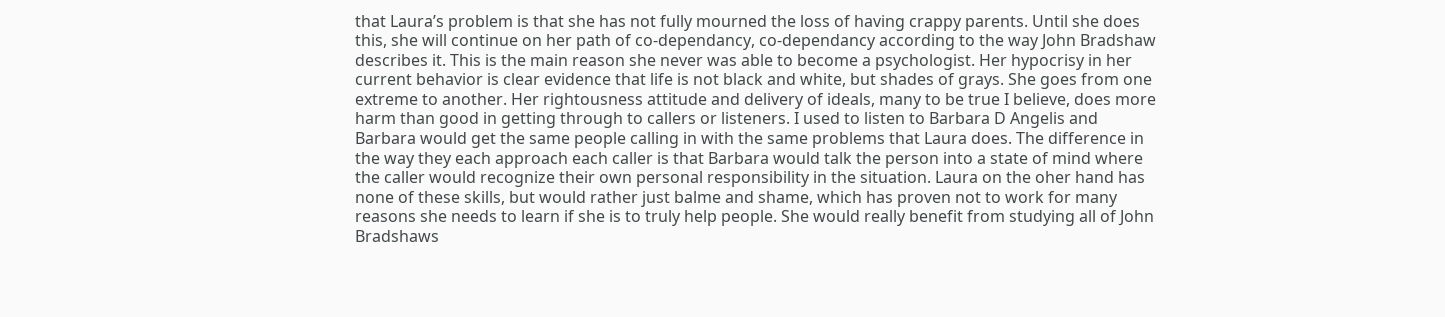that Laura’s problem is that she has not fully mourned the loss of having crappy parents. Until she does this, she will continue on her path of co-dependancy, co-dependancy according to the way John Bradshaw describes it. This is the main reason she never was able to become a psychologist. Her hypocrisy in her current behavior is clear evidence that life is not black and white, but shades of grays. She goes from one extreme to another. Her rightousness attitude and delivery of ideals, many to be true I believe, does more harm than good in getting through to callers or listeners. I used to listen to Barbara D Angelis and Barbara would get the same people calling in with the same problems that Laura does. The difference in the way they each approach each caller is that Barbara would talk the person into a state of mind where the caller would recognize their own personal responsibility in the situation. Laura on the oher hand has none of these skills, but would rather just balme and shame, which has proven not to work for many reasons she needs to learn if she is to truly help people. She would really benefit from studying all of John Bradshaws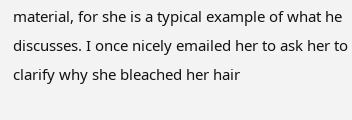material, for she is a typical example of what he discusses. I once nicely emailed her to ask her to clarify why she bleached her hair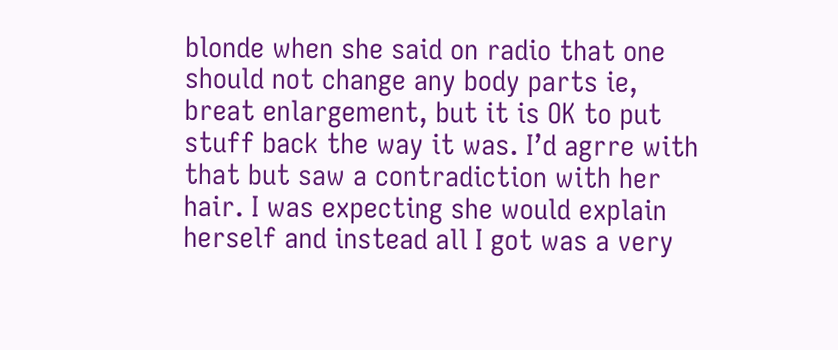blonde when she said on radio that one should not change any body parts ie, breat enlargement, but it is OK to put stuff back the way it was. I’d agrre with that but saw a contradiction with her hair. I was expecting she would explain herself and instead all I got was a very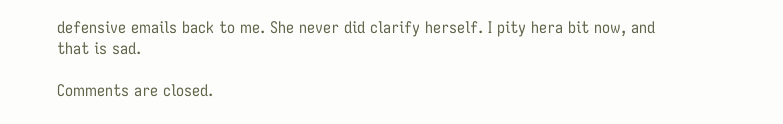defensive emails back to me. She never did clarify herself. I pity hera bit now, and that is sad.

Comments are closed.